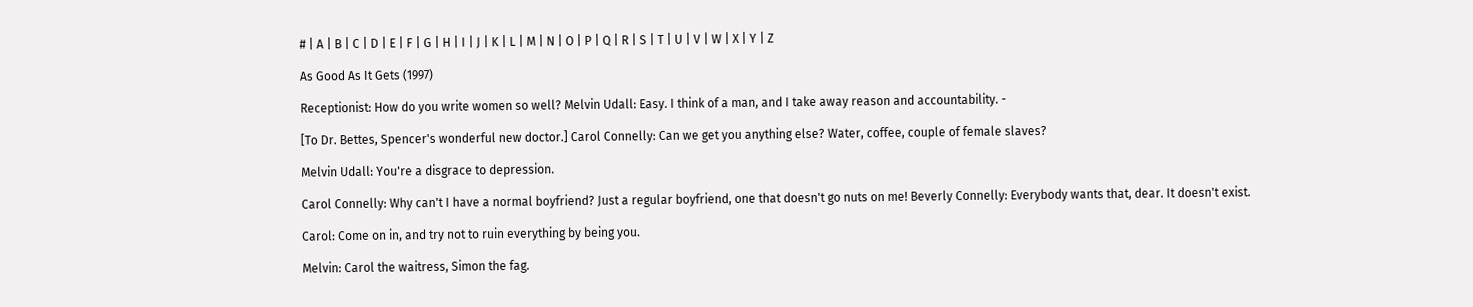# | A | B | C | D | E | F | G | H | I | J | K | L | M | N | O | P | Q | R | S | T | U | V | W | X | Y | Z

As Good As It Gets (1997)

Receptionist: How do you write women so well? Melvin Udall: Easy. I think of a man, and I take away reason and accountability. -

[To Dr. Bettes, Spencer's wonderful new doctor.] Carol Connelly: Can we get you anything else? Water, coffee, couple of female slaves?

Melvin Udall: You're a disgrace to depression.

Carol Connelly: Why can't I have a normal boyfriend? Just a regular boyfriend, one that doesn't go nuts on me! Beverly Connelly: Everybody wants that, dear. It doesn't exist.

Carol: Come on in, and try not to ruin everything by being you.

Melvin: Carol the waitress, Simon the fag.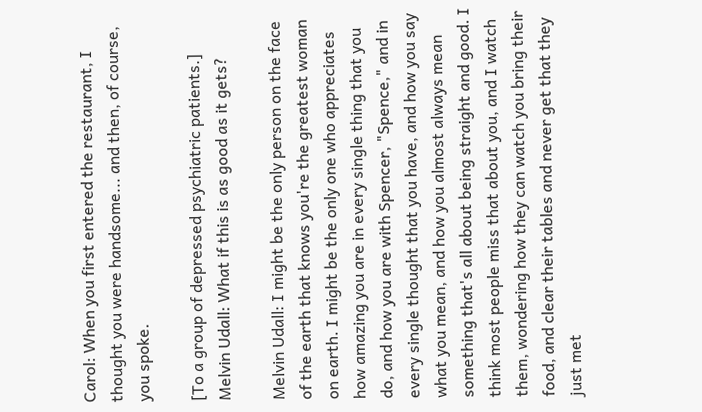Carol: When you first entered the restaurant, I thought you were handsome... and then, of course, you spoke.

[To a group of depressed psychiatric patients.] Melvin Udall: What if this is as good as it gets?

Melvin Udall: I might be the only person on the face of the earth that knows you're the greatest woman on earth. I might be the only one who appreciates how amazing you are in every single thing that you do, and how you are with Spencer, "Spence," and in every single thought that you have, and how you say what you mean, and how you almost always mean something that's all about being straight and good. I think most people miss that about you, and I watch them, wondering how they can watch you bring their food, and clear their tables and never get that they just met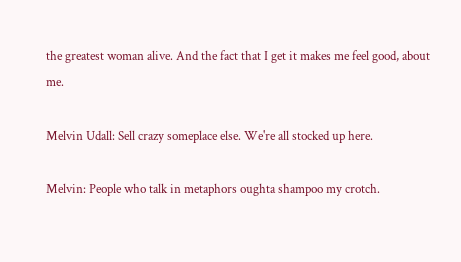the greatest woman alive. And the fact that I get it makes me feel good, about me.

Melvin Udall: Sell crazy someplace else. We're all stocked up here.

Melvin: People who talk in metaphors oughta shampoo my crotch.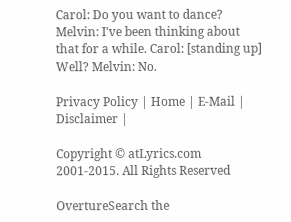Carol: Do you want to dance? Melvin: I've been thinking about that for a while. Carol: [standing up] Well? Melvin: No.

Privacy Policy | Home | E-Mail | Disclaimer |

Copyright © atLyrics.com 2001-2015. All Rights Reserved

OvertureSearch the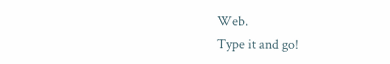Web.
Type it and go!